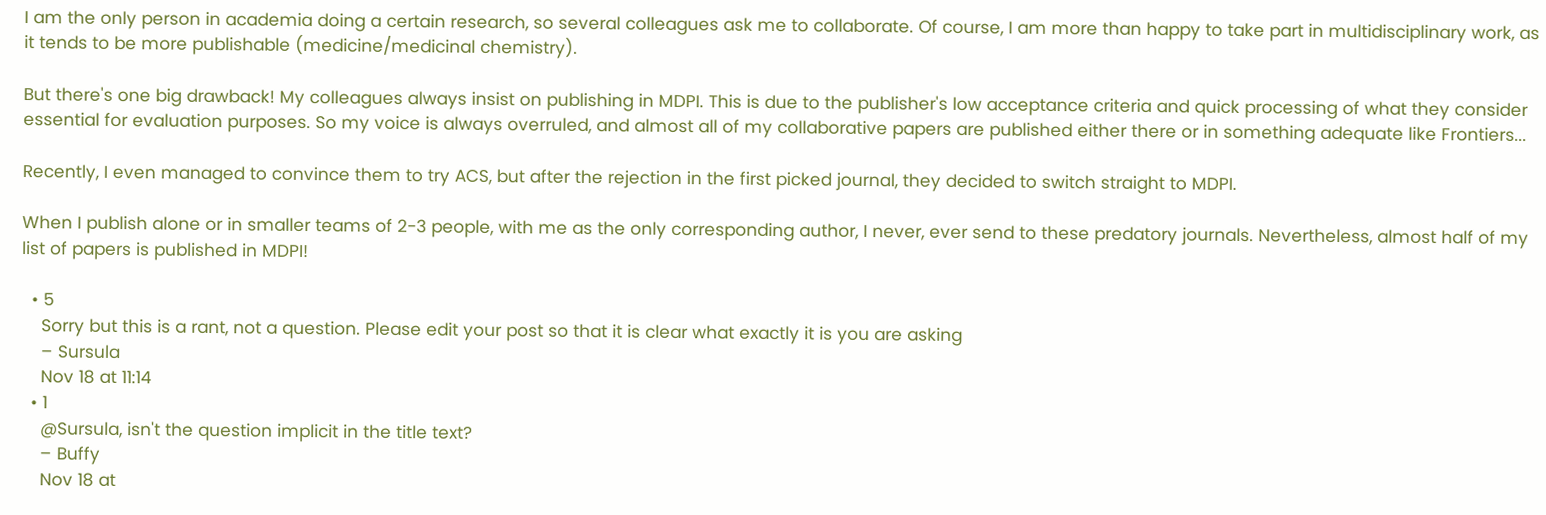I am the only person in academia doing a certain research, so several colleagues ask me to collaborate. Of course, I am more than happy to take part in multidisciplinary work, as it tends to be more publishable (medicine/medicinal chemistry).

But there's one big drawback! My colleagues always insist on publishing in MDPI. This is due to the publisher's low acceptance criteria and quick processing of what they consider essential for evaluation purposes. So my voice is always overruled, and almost all of my collaborative papers are published either there or in something adequate like Frontiers...

Recently, I even managed to convince them to try ACS, but after the rejection in the first picked journal, they decided to switch straight to MDPI.

When I publish alone or in smaller teams of 2-3 people, with me as the only corresponding author, I never, ever send to these predatory journals. Nevertheless, almost half of my list of papers is published in MDPI!

  • 5
    Sorry but this is a rant, not a question. Please edit your post so that it is clear what exactly it is you are asking
    – Sursula
    Nov 18 at 11:14
  • 1
    @Sursula, isn't the question implicit in the title text?
    – Buffy
    Nov 18 at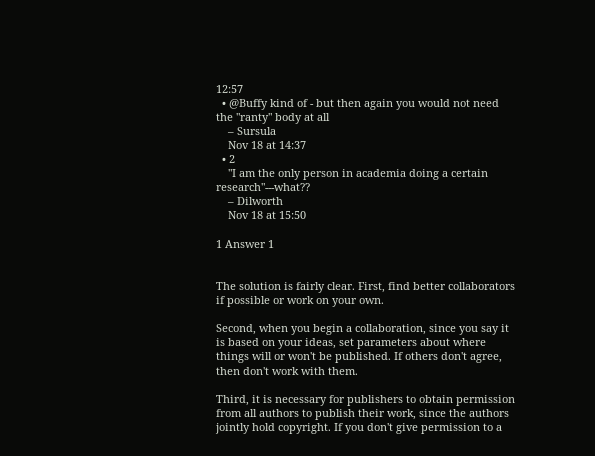12:57
  • @Buffy kind of - but then again you would not need the "ranty" body at all
    – Sursula
    Nov 18 at 14:37
  • 2
    "I am the only person in academia doing a certain research"---what??
    – Dilworth
    Nov 18 at 15:50

1 Answer 1


The solution is fairly clear. First, find better collaborators if possible or work on your own.

Second, when you begin a collaboration, since you say it is based on your ideas, set parameters about where things will or won't be published. If others don't agree, then don't work with them.

Third, it is necessary for publishers to obtain permission from all authors to publish their work, since the authors jointly hold copyright. If you don't give permission to a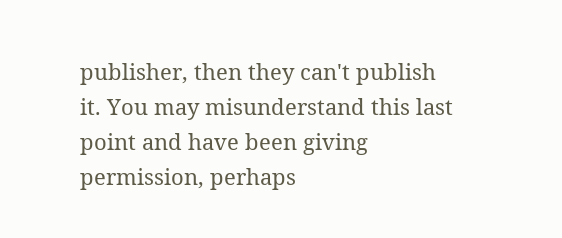publisher, then they can't publish it. You may misunderstand this last point and have been giving permission, perhaps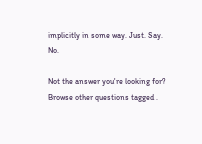implicitly in some way. Just. Say. No.

Not the answer you're looking for? Browse other questions tagged .